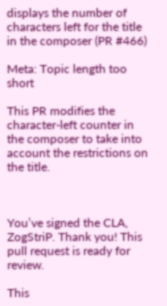displays the number of characters left for the title in the composer (PR #466)

Meta: Topic length too short

This PR modifies the character-left counter in the composer to take into account the restrictions on the title.



You’ve signed the CLA, ZogStriP. Thank you! This pull request is ready for review.

This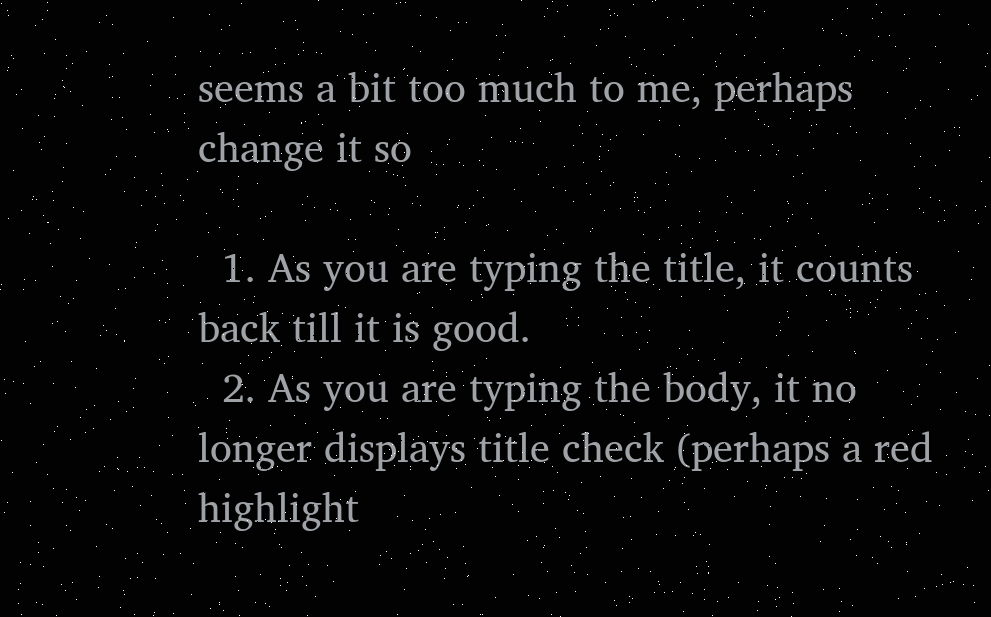seems a bit too much to me, perhaps change it so

  1. As you are typing the title, it counts back till it is good.
  2. As you are typing the body, it no longer displays title check (perhaps a red highlight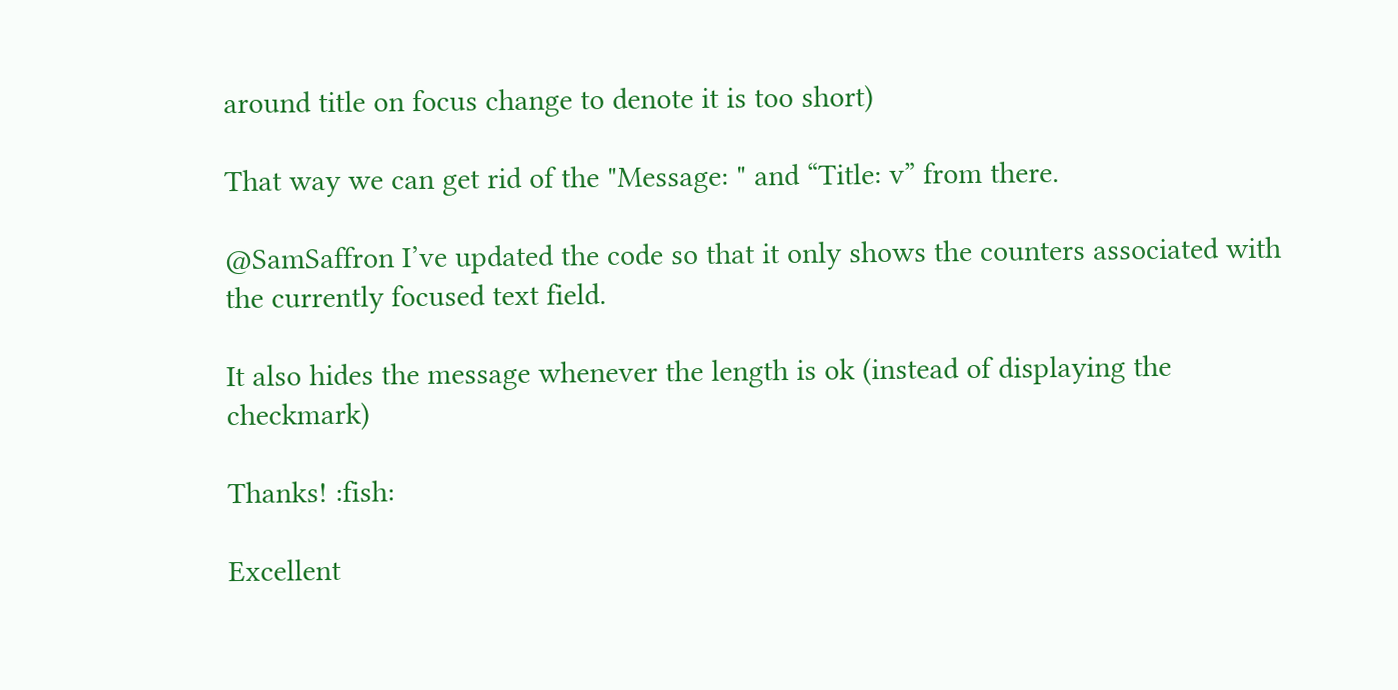around title on focus change to denote it is too short)

That way we can get rid of the "Message: " and “Title: v” from there.

@SamSaffron I’ve updated the code so that it only shows the counters associated with the currently focused text field.

It also hides the message whenever the length is ok (instead of displaying the checkmark)

Thanks! :fish:

Excellent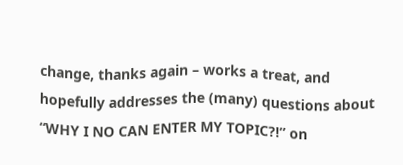change, thanks again – works a treat, and hopefully addresses the (many) questions about “WHY I NO CAN ENTER MY TOPIC?!” on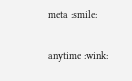meta :smile:

anytime :wink: